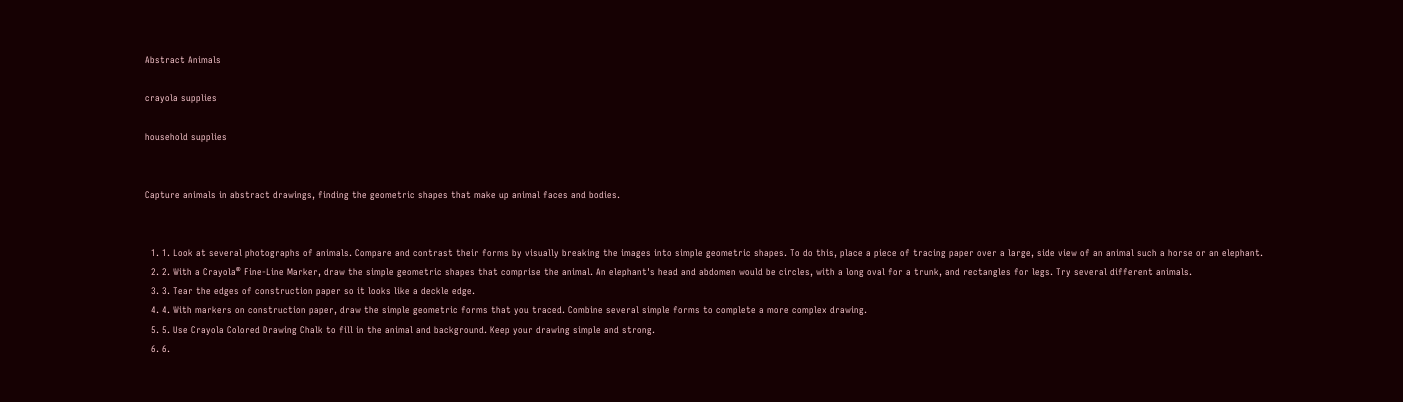Abstract Animals

crayola supplies

household supplies


Capture animals in abstract drawings, finding the geometric shapes that make up animal faces and bodies.


  1. 1. Look at several photographs of animals. Compare and contrast their forms by visually breaking the images into simple geometric shapes. To do this, place a piece of tracing paper over a large, side view of an animal such a horse or an elephant.
  2. 2. With a Crayola® Fine-Line Marker, draw the simple geometric shapes that comprise the animal. An elephant's head and abdomen would be circles, with a long oval for a trunk, and rectangles for legs. Try several different animals.
  3. 3. Tear the edges of construction paper so it looks like a deckle edge.
  4. 4. With markers on construction paper, draw the simple geometric forms that you traced. Combine several simple forms to complete a more complex drawing.
  5. 5. Use Crayola Colored Drawing Chalk to fill in the animal and background. Keep your drawing simple and strong.
  6. 6.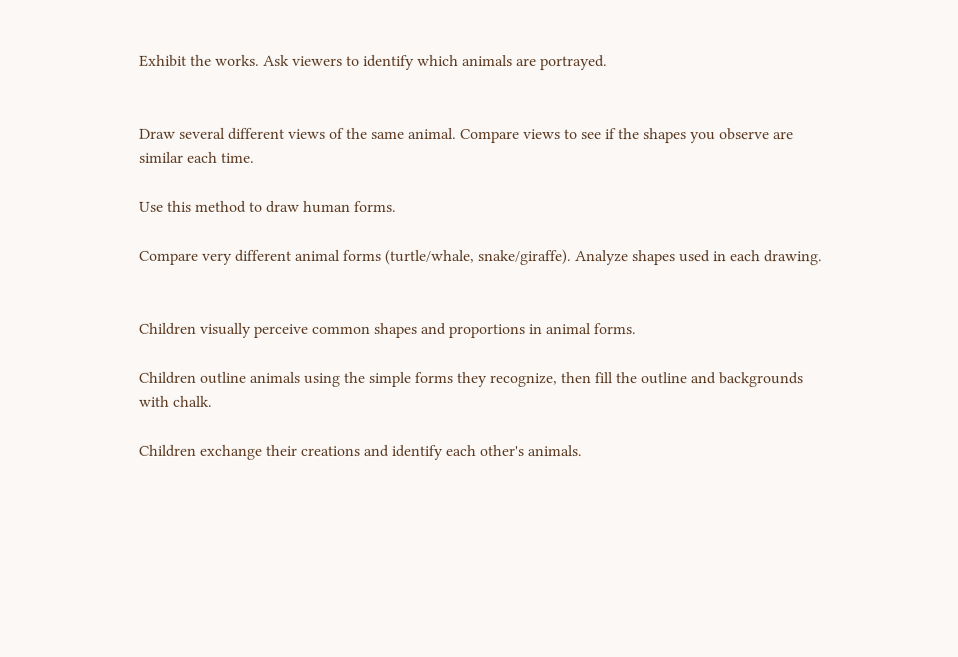Exhibit the works. Ask viewers to identify which animals are portrayed.


Draw several different views of the same animal. Compare views to see if the shapes you observe are similar each time.

Use this method to draw human forms.

Compare very different animal forms (turtle/whale, snake/giraffe). Analyze shapes used in each drawing.


Children visually perceive common shapes and proportions in animal forms.

Children outline animals using the simple forms they recognize, then fill the outline and backgrounds with chalk.

Children exchange their creations and identify each other's animals.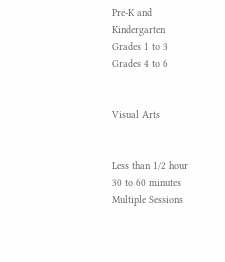Pre-K and Kindergarten
Grades 1 to 3
Grades 4 to 6


Visual Arts


Less than 1/2 hour
30 to 60 minutes
Multiple Sessions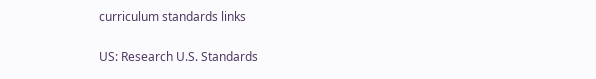curriculum standards links

US: Research U.S. Standards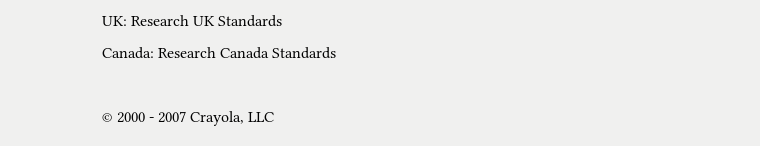UK: Research UK Standards
Canada: Research Canada Standards

© 2000 - 2007 Crayola, LLC